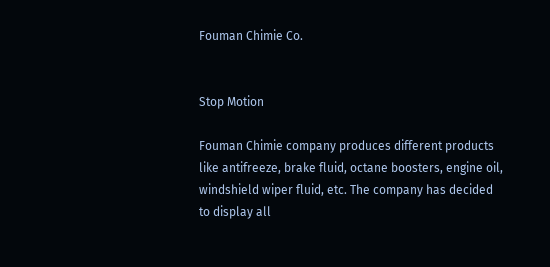Fouman Chimie Co.


Stop Motion

Fouman Chimie company produces different products like antifreeze, brake fluid, octane boosters, engine oil, windshield wiper fluid, etc. The company has decided to display all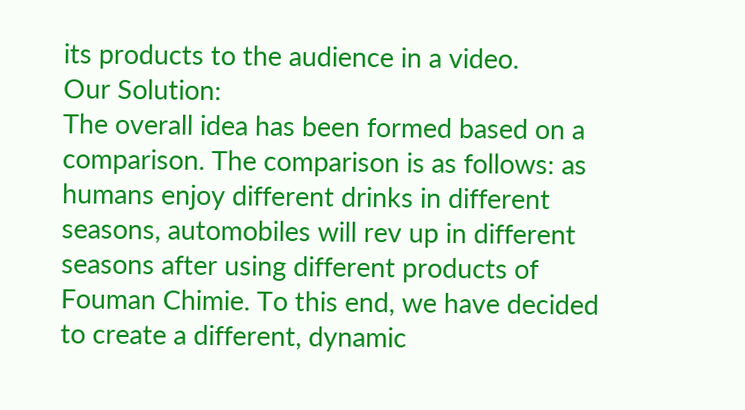its products to the audience in a video.
Our Solution:
The overall idea has been formed based on a comparison. The comparison is as follows: as humans enjoy different drinks in different seasons, automobiles will rev up in different seasons after using different products of Fouman Chimie. To this end, we have decided to create a different, dynamic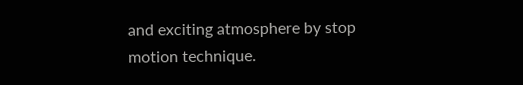and exciting atmosphere by stop motion technique.